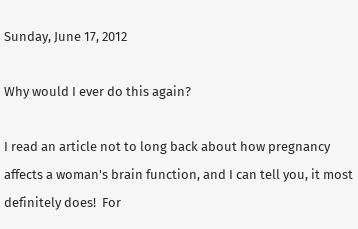Sunday, June 17, 2012

Why would I ever do this again?

I read an article not to long back about how pregnancy affects a woman's brain function, and I can tell you, it most definitely does!  For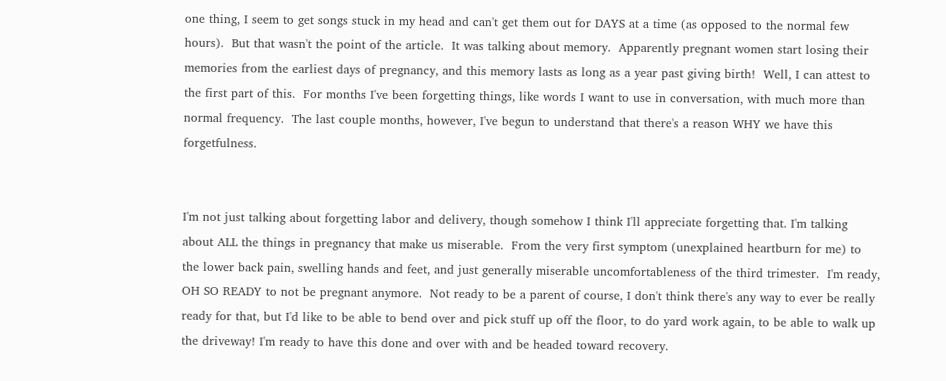one thing, I seem to get songs stuck in my head and can't get them out for DAYS at a time (as opposed to the normal few hours).  But that wasn't the point of the article.  It was talking about memory.  Apparently pregnant women start losing their memories from the earliest days of pregnancy, and this memory lasts as long as a year past giving birth!  Well, I can attest to the first part of this.  For months I've been forgetting things, like words I want to use in conversation, with much more than normal frequency.  The last couple months, however, I've begun to understand that there's a reason WHY we have this forgetfulness.


I'm not just talking about forgetting labor and delivery, though somehow I think I'll appreciate forgetting that. I'm talking about ALL the things in pregnancy that make us miserable.  From the very first symptom (unexplained heartburn for me) to the lower back pain, swelling hands and feet, and just generally miserable uncomfortableness of the third trimester.  I'm ready, OH SO READY to not be pregnant anymore.  Not ready to be a parent of course, I don't think there's any way to ever be really ready for that, but I'd like to be able to bend over and pick stuff up off the floor, to do yard work again, to be able to walk up the driveway! I'm ready to have this done and over with and be headed toward recovery.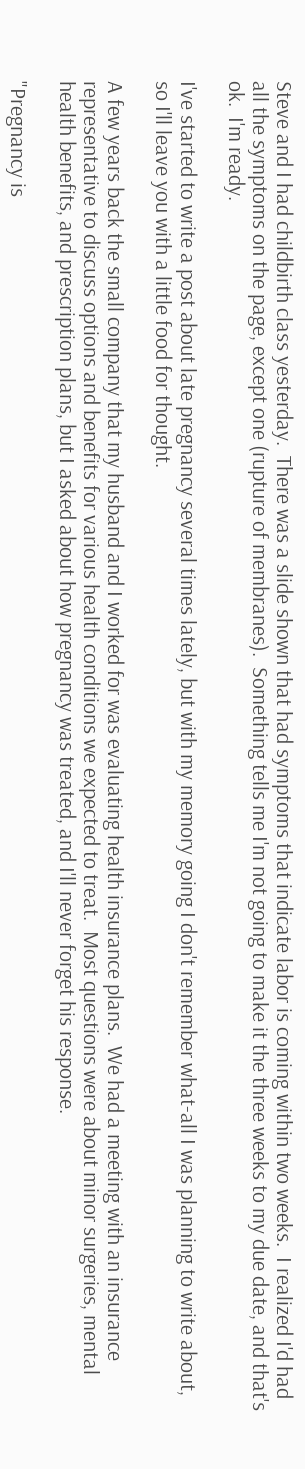Steve and I had childbirth class yesterday.  There was a slide shown that had symptoms that indicate labor is coming within two weeks.  I realized I'd had all the symptoms on the page, except one (rupture of membranes).  Something tells me I'm not going to make it the three weeks to my due date, and that's ok.  I'm ready.

I've started to write a post about late pregnancy several times lately, but with my memory going I don't remember what-all I was planning to write about, so I'll leave you with a little food for thought.

A few years back the small company that my husband and I worked for was evaluating health insurance plans.  We had a meeting with an insurance representative to discuss options and benefits for various health conditions we expected to treat.  Most questions were about minor surgeries, mental health benefits, and prescription plans, but I asked about how pregnancy was treated, and I'll never forget his response.

"Pregnancy is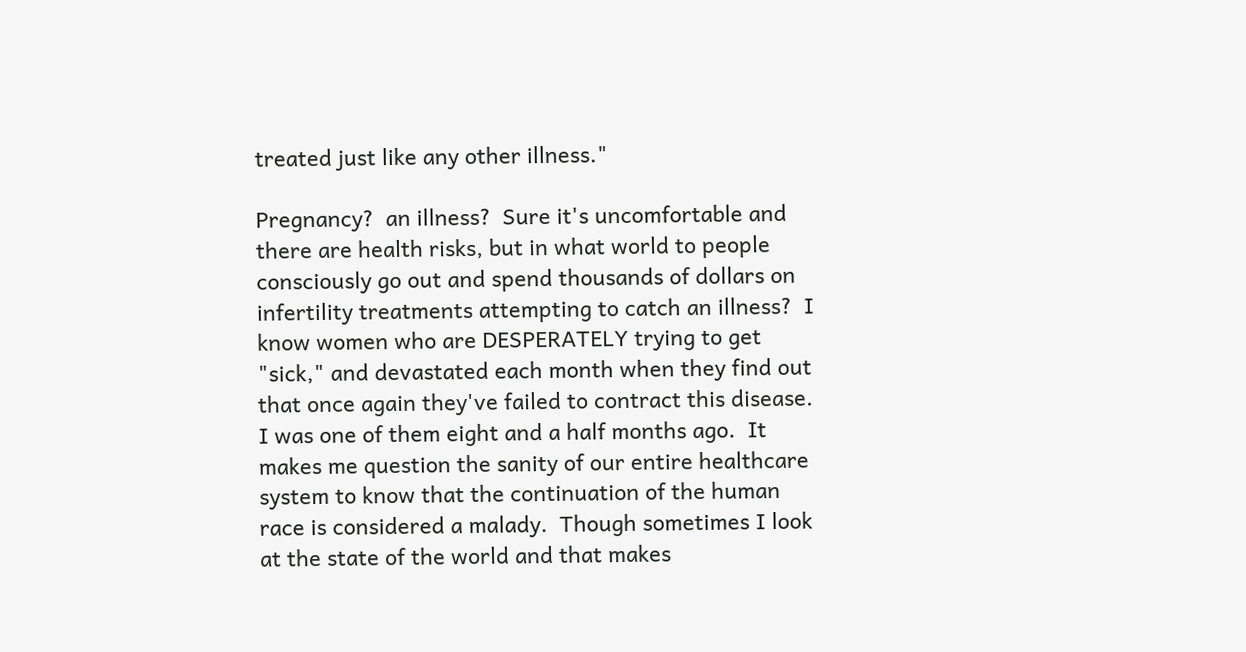treated just like any other illness."

Pregnancy?  an illness?  Sure it's uncomfortable and there are health risks, but in what world to people consciously go out and spend thousands of dollars on infertility treatments attempting to catch an illness?  I know women who are DESPERATELY trying to get "sick," and devastated each month when they find out that once again they've failed to contract this disease.  I was one of them eight and a half months ago.  It makes me question the sanity of our entire healthcare system to know that the continuation of the human race is considered a malady.  Though sometimes I look at the state of the world and that makes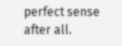perfect sense after all.